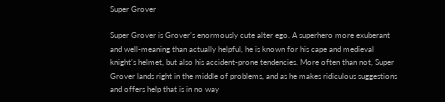Super Grover

Super Grover is Grover’s enormously cute alter ego. A superhero more exuberant and well-meaning than actually helpful, he is known for his cape and medieval knight’s helmet, but also his accident-prone tendencies. More often than not, Super Grover lands right in the middle of problems, and as he makes ridiculous suggestions and offers help that is in no way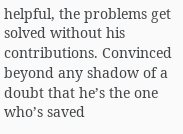helpful, the problems get solved without his contributions. Convinced beyond any shadow of a doubt that he’s the one who’s saved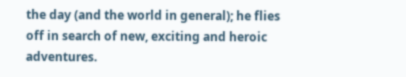the day (and the world in general); he flies off in search of new, exciting and heroic adventures.